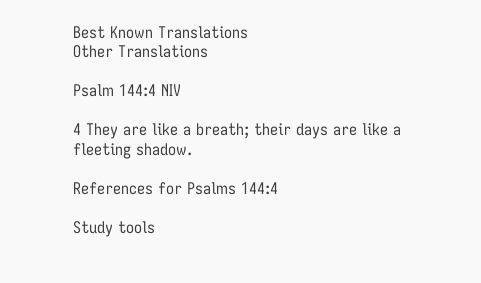Best Known Translations
Other Translations

Psalm 144:4 NIV

4 They are like a breath; their days are like a fleeting shadow.

References for Psalms 144:4

Study tools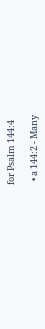for Psalm 144:4

  • a 144:2 - Many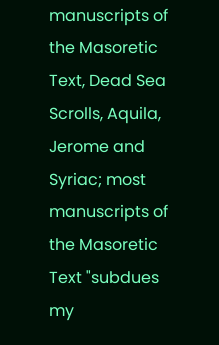manuscripts of the Masoretic Text, Dead Sea Scrolls, Aquila, Jerome and Syriac; most manuscripts of the Masoretic Text "subdues my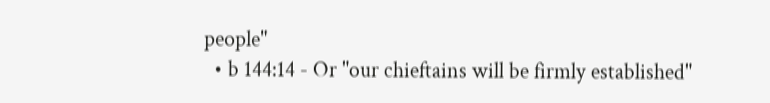people"
  • b 144:14 - Or "our chieftains will be firmly established"